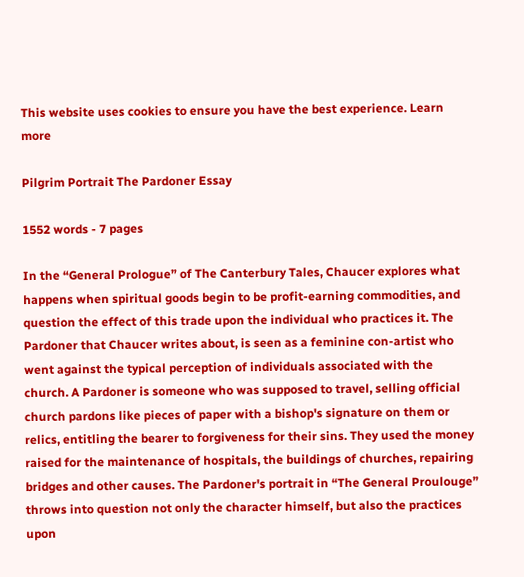This website uses cookies to ensure you have the best experience. Learn more

Pilgrim Portrait The Pardoner Essay

1552 words - 7 pages

In the “General Prologue” of The Canterbury Tales, Chaucer explores what happens when spiritual goods begin to be profit-earning commodities, and question the effect of this trade upon the individual who practices it. The Pardoner that Chaucer writes about, is seen as a feminine con-artist who went against the typical perception of individuals associated with the church. A Pardoner is someone who was supposed to travel, selling official church pardons like pieces of paper with a bishop's signature on them or relics, entitling the bearer to forgiveness for their sins. They used the money raised for the maintenance of hospitals, the buildings of churches, repairing bridges and other causes. The Pardoner's portrait in “The General Proulouge” throws into question not only the character himself, but also the practices upon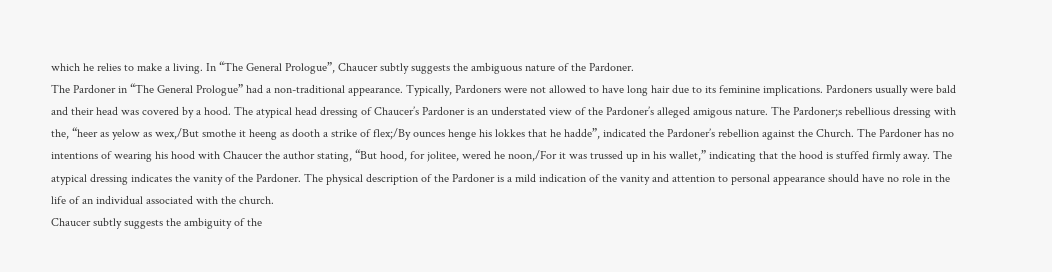which he relies to make a living. In “The General Prologue”, Chaucer subtly suggests the ambiguous nature of the Pardoner.
The Pardoner in “The General Prologue” had a non-traditional appearance. Typically, Pardoners were not allowed to have long hair due to its feminine implications. Pardoners usually were bald and their head was covered by a hood. The atypical head dressing of Chaucer’s Pardoner is an understated view of the Pardoner’s alleged amigous nature. The Pardoner;s rebellious dressing with the, “heer as yelow as wex,/But smothe it heeng as dooth a strike of flex;/By ounces henge his lokkes that he hadde”, indicated the Pardoner’s rebellion against the Church. The Pardoner has no intentions of wearing his hood with Chaucer the author stating, “But hood, for jolitee, wered he noon,/For it was trussed up in his wallet,” indicating that the hood is stuffed firmly away. The atypical dressing indicates the vanity of the Pardoner. The physical description of the Pardoner is a mild indication of the vanity and attention to personal appearance should have no role in the life of an individual associated with the church.
Chaucer subtly suggests the ambiguity of the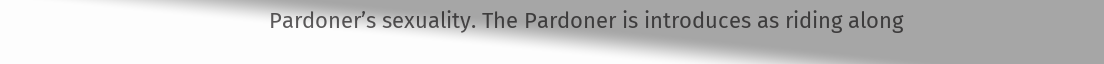Pardoner’s sexuality. The Pardoner is introduces as riding along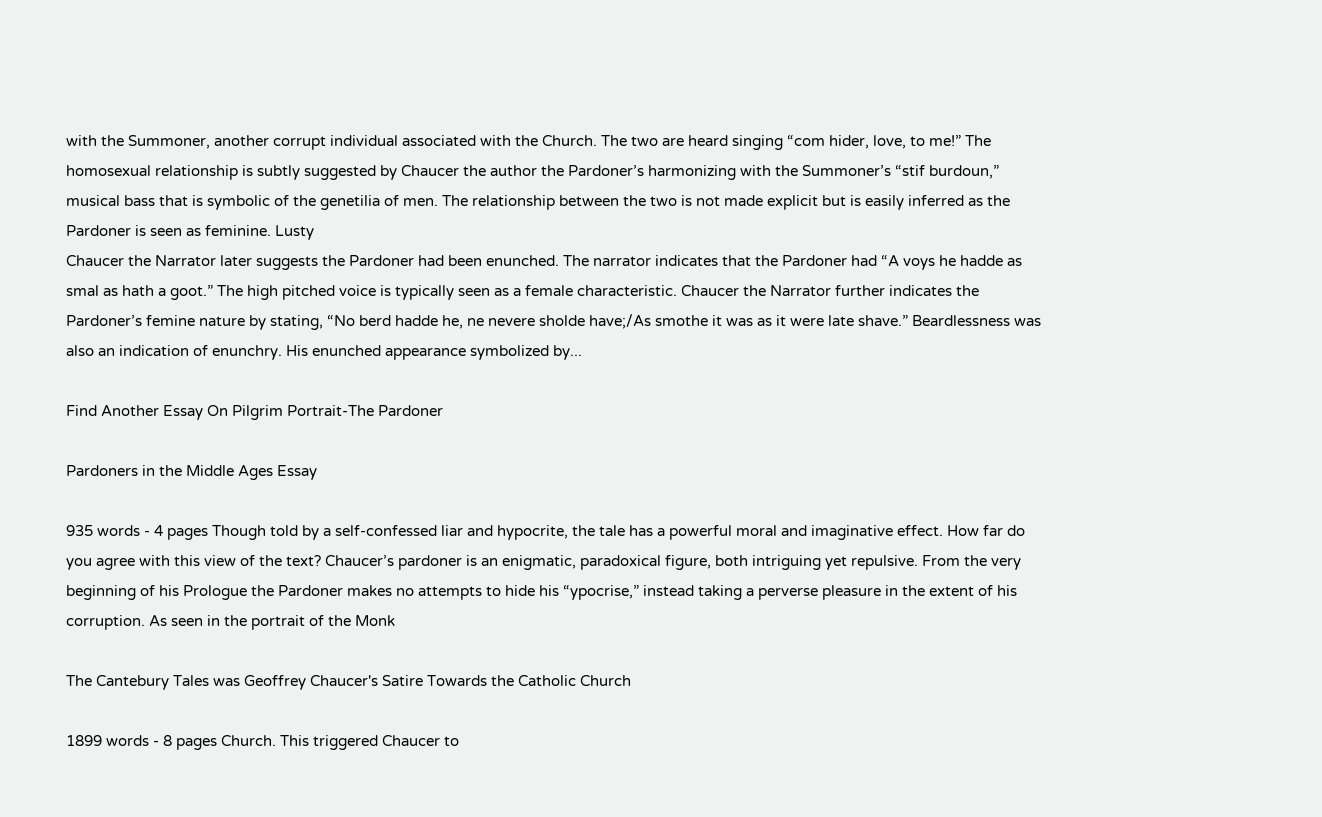with the Summoner, another corrupt individual associated with the Church. The two are heard singing “com hider, love, to me!” The homosexual relationship is subtly suggested by Chaucer the author the Pardoner’s harmonizing with the Summoner’s “stif burdoun,” musical bass that is symbolic of the genetilia of men. The relationship between the two is not made explicit but is easily inferred as the Pardoner is seen as feminine. Lusty
Chaucer the Narrator later suggests the Pardoner had been enunched. The narrator indicates that the Pardoner had “A voys he hadde as smal as hath a goot.” The high pitched voice is typically seen as a female characteristic. Chaucer the Narrator further indicates the Pardoner’s femine nature by stating, “No berd hadde he, ne nevere sholde have;/As smothe it was as it were late shave.” Beardlessness was also an indication of enunchry. His enunched appearance symbolized by...

Find Another Essay On Pilgrim Portrait-The Pardoner

Pardoners in the Middle Ages Essay

935 words - 4 pages Though told by a self-confessed liar and hypocrite, the tale has a powerful moral and imaginative effect. How far do you agree with this view of the text? Chaucer’s pardoner is an enigmatic, paradoxical figure, both intriguing yet repulsive. From the very beginning of his Prologue the Pardoner makes no attempts to hide his “ypocrise,” instead taking a perverse pleasure in the extent of his corruption. As seen in the portrait of the Monk

The Cantebury Tales was Geoffrey Chaucer's Satire Towards the Catholic Church

1899 words - 8 pages Church. This triggered Chaucer to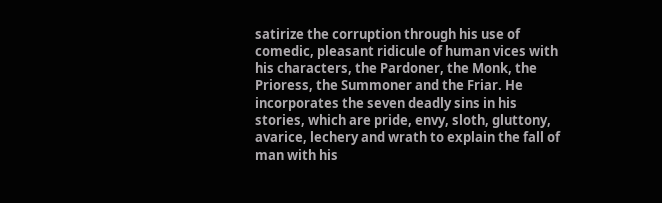satirize the corruption through his use of comedic, pleasant ridicule of human vices with his characters, the Pardoner, the Monk, the Prioress, the Summoner and the Friar. He incorporates the seven deadly sins in his stories, which are pride, envy, sloth, gluttony, avarice, lechery and wrath to explain the fall of man with his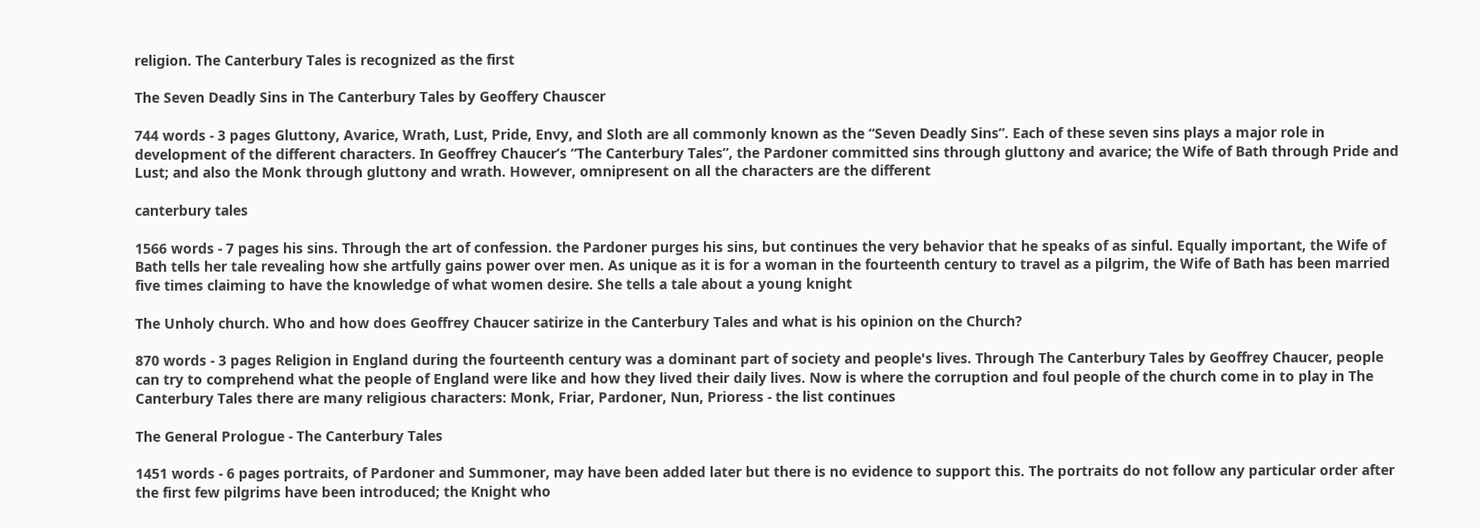religion. The Canterbury Tales is recognized as the first

The Seven Deadly Sins in The Canterbury Tales by Geoffery Chauscer

744 words - 3 pages Gluttony, Avarice, Wrath, Lust, Pride, Envy, and Sloth are all commonly known as the “Seven Deadly Sins”. Each of these seven sins plays a major role in development of the different characters. In Geoffrey Chaucer’s “The Canterbury Tales”, the Pardoner committed sins through gluttony and avarice; the Wife of Bath through Pride and Lust; and also the Monk through gluttony and wrath. However, omnipresent on all the characters are the different

canterbury tales

1566 words - 7 pages his sins. Through the art of confession. the Pardoner purges his sins, but continues the very behavior that he speaks of as sinful. Equally important, the Wife of Bath tells her tale revealing how she artfully gains power over men. As unique as it is for a woman in the fourteenth century to travel as a pilgrim, the Wife of Bath has been married five times claiming to have the knowledge of what women desire. She tells a tale about a young knight

The Unholy church. Who and how does Geoffrey Chaucer satirize in the Canterbury Tales and what is his opinion on the Church?

870 words - 3 pages Religion in England during the fourteenth century was a dominant part of society and people's lives. Through The Canterbury Tales by Geoffrey Chaucer, people can try to comprehend what the people of England were like and how they lived their daily lives. Now is where the corruption and foul people of the church come in to play in The Canterbury Tales there are many religious characters: Monk, Friar, Pardoner, Nun, Prioress - the list continues

The General Prologue - The Canterbury Tales

1451 words - 6 pages portraits, of Pardoner and Summoner, may have been added later but there is no evidence to support this. The portraits do not follow any particular order after the first few pilgrims have been introduced; the Knight who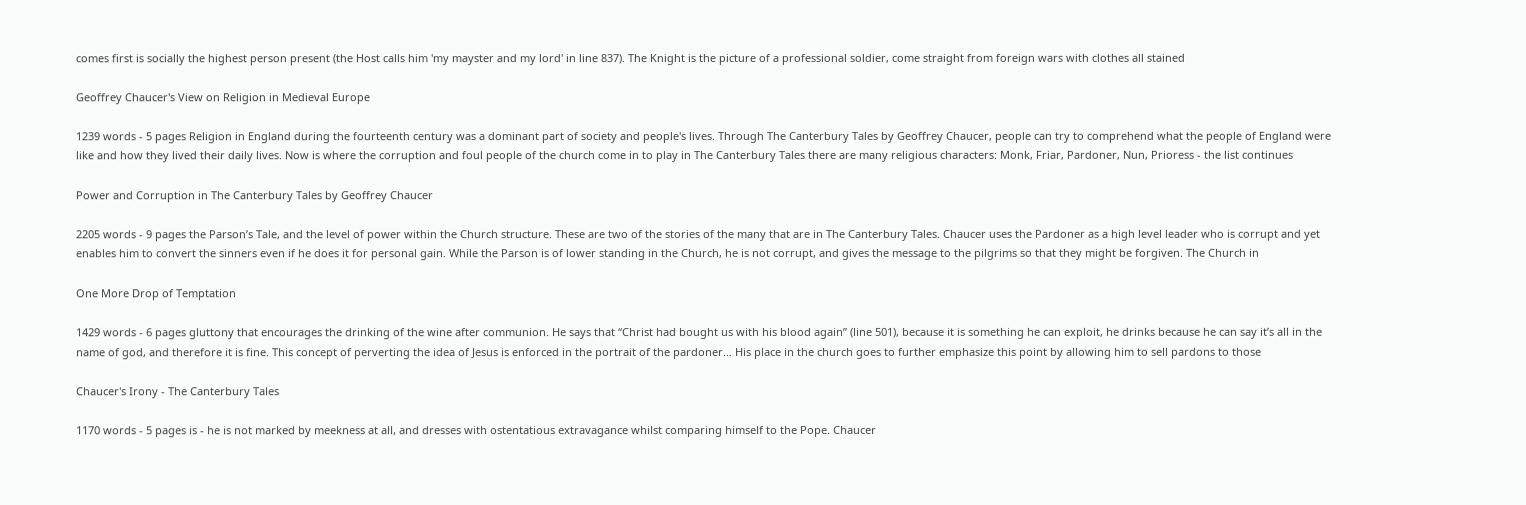comes first is socially the highest person present (the Host calls him 'my mayster and my lord' in line 837). The Knight is the picture of a professional soldier, come straight from foreign wars with clothes all stained

Geoffrey Chaucer's View on Religion in Medieval Europe

1239 words - 5 pages Religion in England during the fourteenth century was a dominant part of society and people's lives. Through The Canterbury Tales by Geoffrey Chaucer, people can try to comprehend what the people of England were like and how they lived their daily lives. Now is where the corruption and foul people of the church come in to play in The Canterbury Tales there are many religious characters: Monk, Friar, Pardoner, Nun, Prioress - the list continues

Power and Corruption in The Canterbury Tales by Geoffrey Chaucer

2205 words - 9 pages the Parson’s Tale, and the level of power within the Church structure. These are two of the stories of the many that are in The Canterbury Tales. Chaucer uses the Pardoner as a high level leader who is corrupt and yet enables him to convert the sinners even if he does it for personal gain. While the Parson is of lower standing in the Church, he is not corrupt, and gives the message to the pilgrims so that they might be forgiven. The Church in

One More Drop of Temptation

1429 words - 6 pages gluttony that encourages the drinking of the wine after communion. He says that “Christ had bought us with his blood again” (line 501), because it is something he can exploit, he drinks because he can say it’s all in the name of god, and therefore it is fine. This concept of perverting the idea of Jesus is enforced in the portrait of the pardoner… His place in the church goes to further emphasize this point by allowing him to sell pardons to those

Chaucer's Irony - The Canterbury Tales

1170 words - 5 pages is - he is not marked by meekness at all, and dresses with ostentatious extravagance whilst comparing himself to the Pope. Chaucer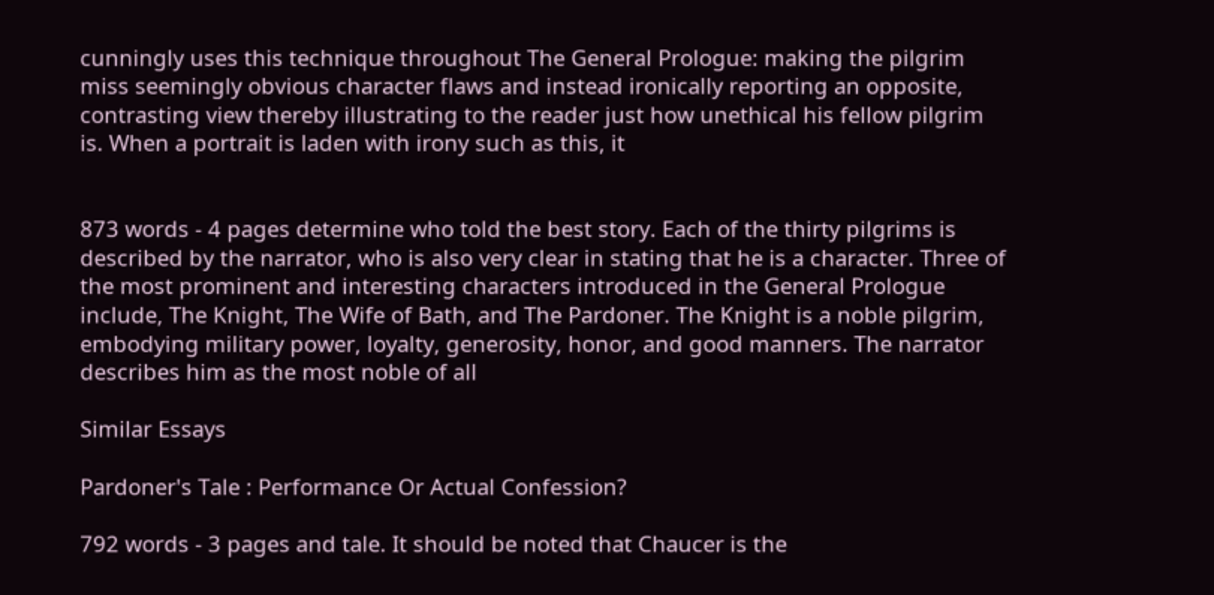cunningly uses this technique throughout The General Prologue: making the pilgrim miss seemingly obvious character flaws and instead ironically reporting an opposite, contrasting view thereby illustrating to the reader just how unethical his fellow pilgrim is. When a portrait is laden with irony such as this, it


873 words - 4 pages determine who told the best story. Each of the thirty pilgrims is described by the narrator, who is also very clear in stating that he is a character. Three of the most prominent and interesting characters introduced in the General Prologue include, The Knight, The Wife of Bath, and The Pardoner. The Knight is a noble pilgrim, embodying military power, loyalty, generosity, honor, and good manners. The narrator describes him as the most noble of all

Similar Essays

Pardoner's Tale : Performance Or Actual Confession?

792 words - 3 pages and tale. It should be noted that Chaucer is the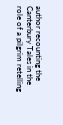author recounting the Canterbury Tales in the role of a pilgrim retelling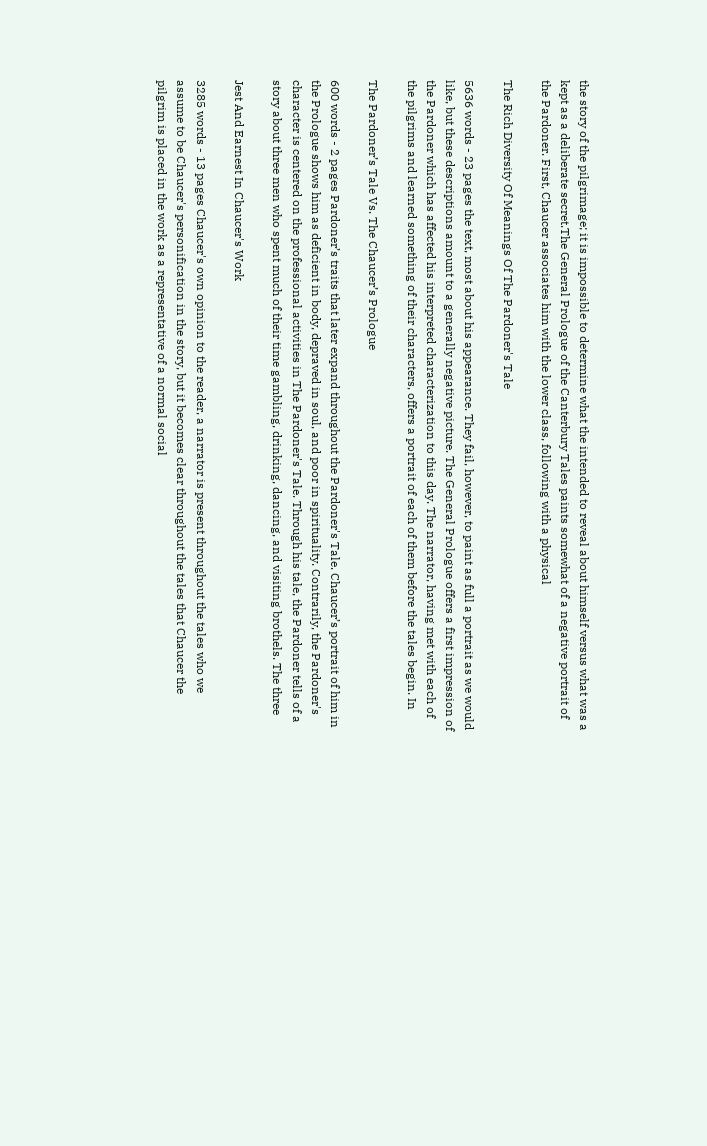the story of the pilgrimage; it is impossible to determine what the intended to reveal about himself versus what was a kept as a deliberate secret.The General Prologue of the Canterbury Tales paints somewhat of a negative portrait of the Pardoner. First, Chaucer associates him with the lower class, following with a physical

The Rich Diversity Of Meanings Of The Pardoner's Tale

5636 words - 23 pages the text, most about his appearance. They fail, however, to paint as full a portrait as we would like, but these descriptions amount to a generally negative picture. The General Prologue offers a first impression of the Pardoner which has affected his interpreted characterization to this day. The narrator, having met with each of the pilgrims and learned something of their characters, offers a portrait of each of them before the tales begin. In

The Pardoner’s Tale Vs. The Chaucer’s Prologue

600 words - 2 pages Pardoner’s traits that later expand throughout the Pardoner's Tale. Chaucer’s portrait of him in the Prologue shows him as deficient in body, depraved in soul, and poor in spirituality. Contrarily, the Pardoner's character is centered on the professional activities in The Pardoner's Tale. Through his tale, the Pardoner tells of a story about three men who spent much of their time gambling, drinking, dancing, and visiting brothels. The three

Jest And Earnest In Chaucer's Work

3285 words - 13 pages Chaucer's own opinion to the reader, a narrator is present throughout the tales who we assume to be Chaucer's personification in the story, but it becomes clear throughout the tales that Chaucer the pilgrim is placed in the work as a representative of a normal social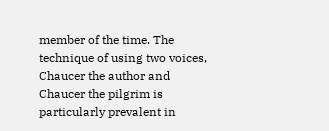member of the time. The technique of using two voices, Chaucer the author and Chaucer the pilgrim is particularly prevalent in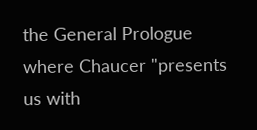the General Prologue where Chaucer "presents us with